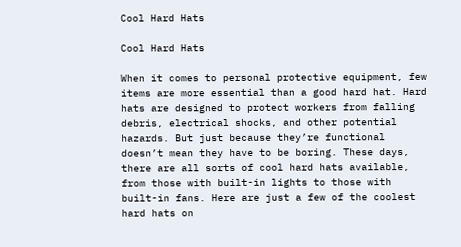Cool Hard Hats

Cool Hard Hats

When it comes to personal protective equipment, few items are more essential than a good hard hat. Hard hats are designed to protect workers from falling debris, electrical shocks, and other potential hazards. But just because they’re functional doesn’t mean they have to be boring. These days, there are all sorts of cool hard hats available, from those with built-in lights to those with built-in fans. Here are just a few of the coolest hard hats on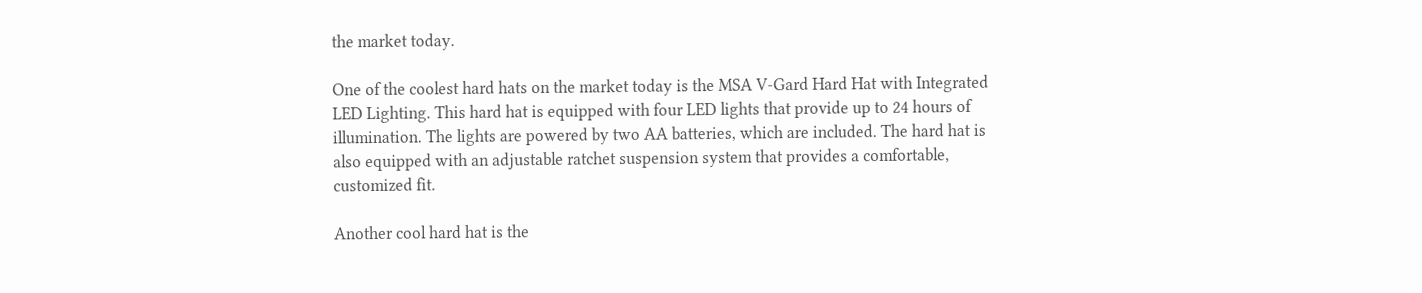the market today.

One of the coolest hard hats on the market today is the MSA V-Gard Hard Hat with Integrated LED Lighting. This hard hat is equipped with four LED lights that provide up to 24 hours of illumination. The lights are powered by two AA batteries, which are included. The hard hat is also equipped with an adjustable ratchet suspension system that provides a comfortable, customized fit.

Another cool hard hat is the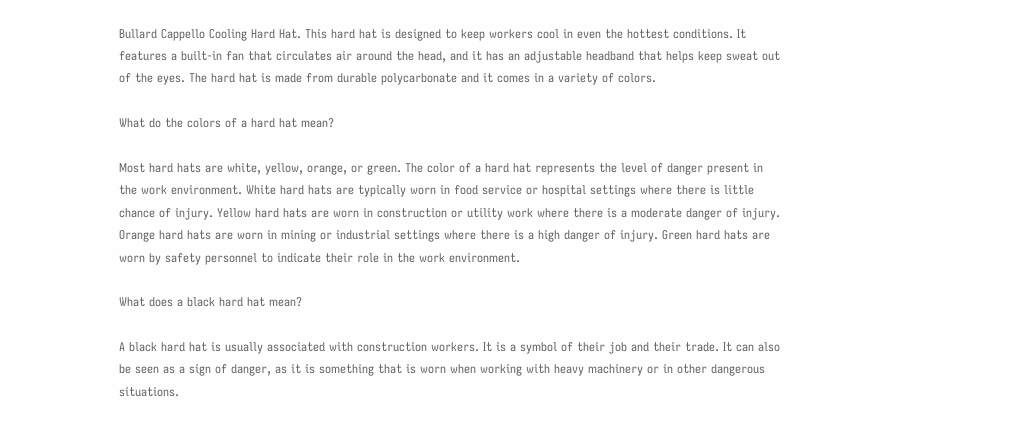Bullard Cappello Cooling Hard Hat. This hard hat is designed to keep workers cool in even the hottest conditions. It features a built-in fan that circulates air around the head, and it has an adjustable headband that helps keep sweat out of the eyes. The hard hat is made from durable polycarbonate and it comes in a variety of colors.

What do the colors of a hard hat mean?

Most hard hats are white, yellow, orange, or green. The color of a hard hat represents the level of danger present in the work environment. White hard hats are typically worn in food service or hospital settings where there is little chance of injury. Yellow hard hats are worn in construction or utility work where there is a moderate danger of injury. Orange hard hats are worn in mining or industrial settings where there is a high danger of injury. Green hard hats are worn by safety personnel to indicate their role in the work environment.

What does a black hard hat mean?

A black hard hat is usually associated with construction workers. It is a symbol of their job and their trade. It can also be seen as a sign of danger, as it is something that is worn when working with heavy machinery or in other dangerous situations.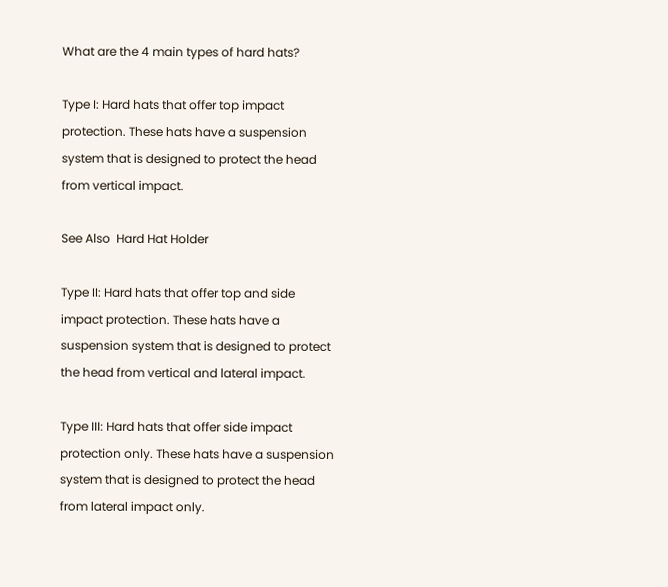What are the 4 main types of hard hats?

Type I: Hard hats that offer top impact protection. These hats have a suspension system that is designed to protect the head from vertical impact.

See Also  Hard Hat Holder

Type II: Hard hats that offer top and side impact protection. These hats have a suspension system that is designed to protect the head from vertical and lateral impact.

Type III: Hard hats that offer side impact protection only. These hats have a suspension system that is designed to protect the head from lateral impact only.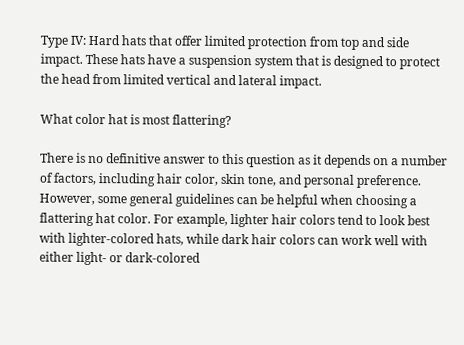Type IV: Hard hats that offer limited protection from top and side impact. These hats have a suspension system that is designed to protect the head from limited vertical and lateral impact.

What color hat is most flattering?

There is no definitive answer to this question as it depends on a number of factors, including hair color, skin tone, and personal preference. However, some general guidelines can be helpful when choosing a flattering hat color. For example, lighter hair colors tend to look best with lighter-colored hats, while dark hair colors can work well with either light- or dark-colored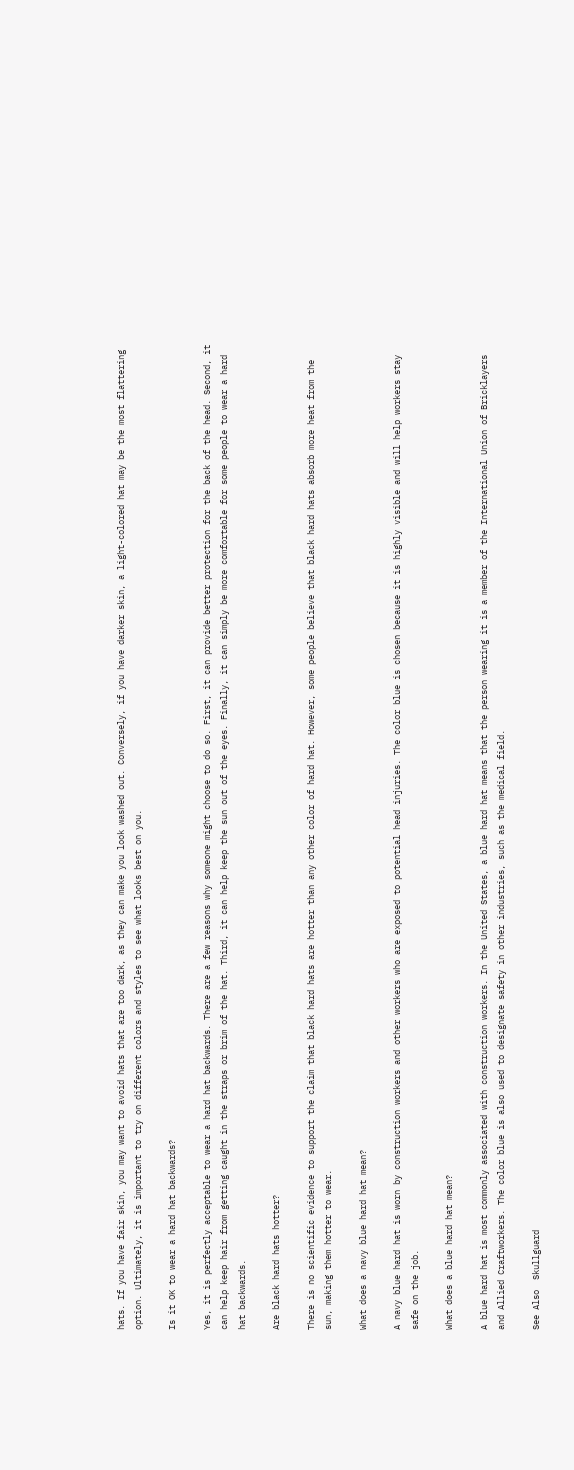hats. If you have fair skin, you may want to avoid hats that are too dark, as they can make you look washed out. Conversely, if you have darker skin, a light-colored hat may be the most flattering option. Ultimately, it is important to try on different colors and styles to see what looks best on you.

Is it OK to wear a hard hat backwards?

Yes, it is perfectly acceptable to wear a hard hat backwards. There are a few reasons why someone might choose to do so. First, it can provide better protection for the back of the head. Second, it can help keep hair from getting caught in the straps or brim of the hat. Third, it can help keep the sun out of the eyes. Finally, it can simply be more comfortable for some people to wear a hard hat backwards.

Are black hard hats hotter?

There is no scientific evidence to support the claim that black hard hats are hotter than any other color of hard hat. However, some people believe that black hard hats absorb more heat from the sun, making them hotter to wear.

What does a navy blue hard hat mean?

A navy blue hard hat is worn by construction workers and other workers who are exposed to potential head injuries. The color blue is chosen because it is highly visible and will help workers stay safe on the job.

What does a blue hard hat mean?

A blue hard hat is most commonly associated with construction workers. In the United States, a blue hard hat means that the person wearing it is a member of the International Union of Bricklayers and Allied Craftworkers. The color blue is also used to designate safety in other industries, such as the medical field.

See Also  Skullguard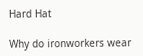Hard Hat

Why do ironworkers wear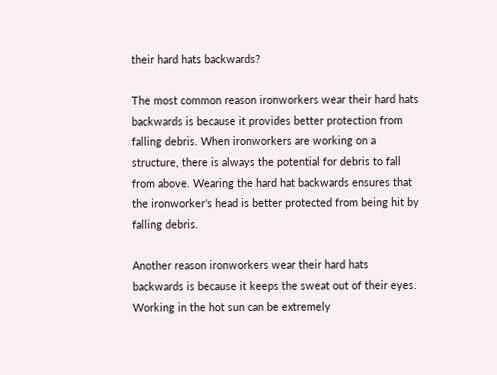their hard hats backwards?

The most common reason ironworkers wear their hard hats backwards is because it provides better protection from falling debris. When ironworkers are working on a structure, there is always the potential for debris to fall from above. Wearing the hard hat backwards ensures that the ironworker’s head is better protected from being hit by falling debris.

Another reason ironworkers wear their hard hats backwards is because it keeps the sweat out of their eyes. Working in the hot sun can be extremely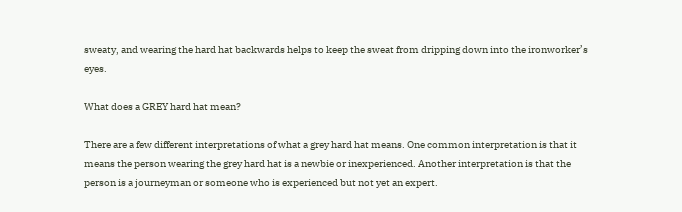sweaty, and wearing the hard hat backwards helps to keep the sweat from dripping down into the ironworker’s eyes.

What does a GREY hard hat mean?

There are a few different interpretations of what a grey hard hat means. One common interpretation is that it means the person wearing the grey hard hat is a newbie or inexperienced. Another interpretation is that the person is a journeyman or someone who is experienced but not yet an expert.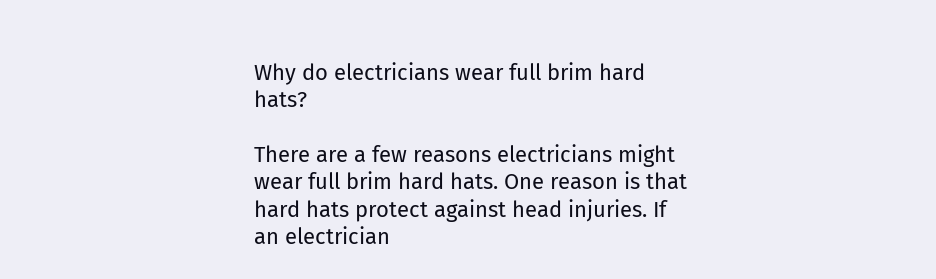Why do electricians wear full brim hard hats?

There are a few reasons electricians might wear full brim hard hats. One reason is that hard hats protect against head injuries. If an electrician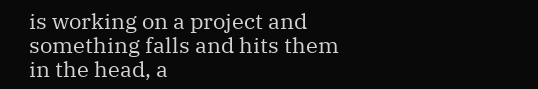is working on a project and something falls and hits them in the head, a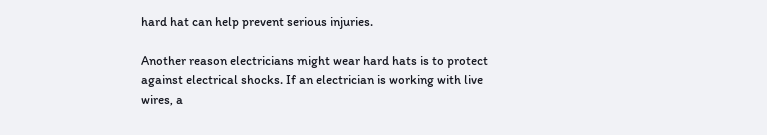hard hat can help prevent serious injuries.

Another reason electricians might wear hard hats is to protect against electrical shocks. If an electrician is working with live wires, a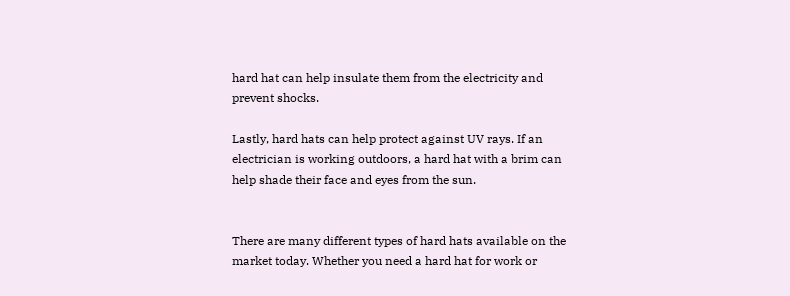hard hat can help insulate them from the electricity and prevent shocks.

Lastly, hard hats can help protect against UV rays. If an electrician is working outdoors, a hard hat with a brim can help shade their face and eyes from the sun.


There are many different types of hard hats available on the market today. Whether you need a hard hat for work or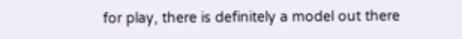for play, there is definitely a model out there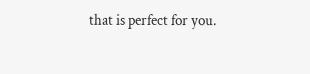that is perfect for you.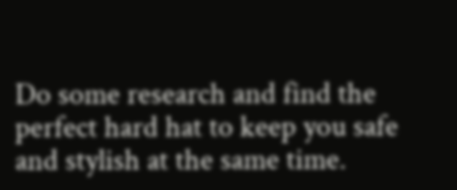Do some research and find the perfect hard hat to keep you safe and stylish at the same time.